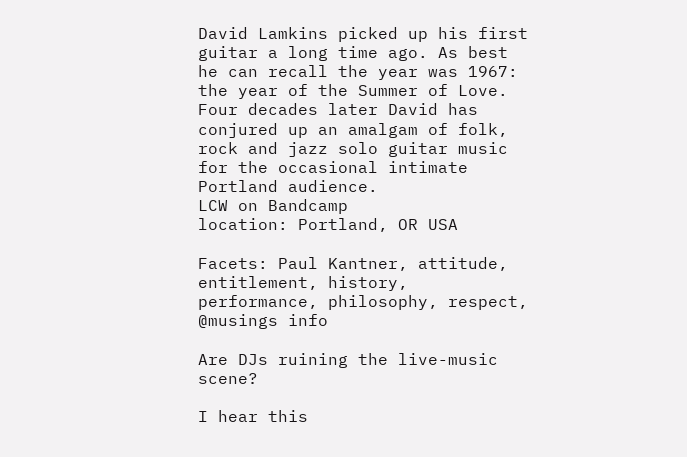David Lamkins picked up his first guitar a long time ago. As best he can recall the year was 1967: the year of the Summer of Love. Four decades later David has conjured up an amalgam of folk, rock and jazz solo guitar music for the occasional intimate Portland audience.
LCW on Bandcamp
location: Portland, OR USA

Facets: Paul Kantner, attitude, entitlement, history, performance, philosophy, respect, @musings info

Are DJs ruining the live-music scene?

I hear this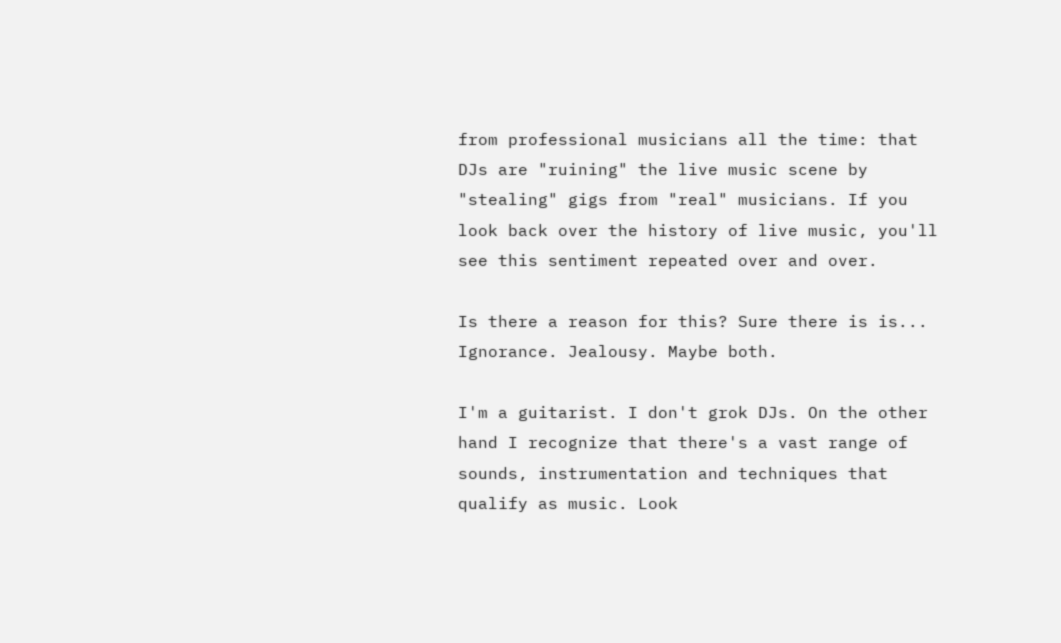from professional musicians all the time: that DJs are "ruining" the live music scene by "stealing" gigs from "real" musicians. If you look back over the history of live music, you'll see this sentiment repeated over and over.

Is there a reason for this? Sure there is is... Ignorance. Jealousy. Maybe both.

I'm a guitarist. I don't grok DJs. On the other hand I recognize that there's a vast range of sounds, instrumentation and techniques that qualify as music. Look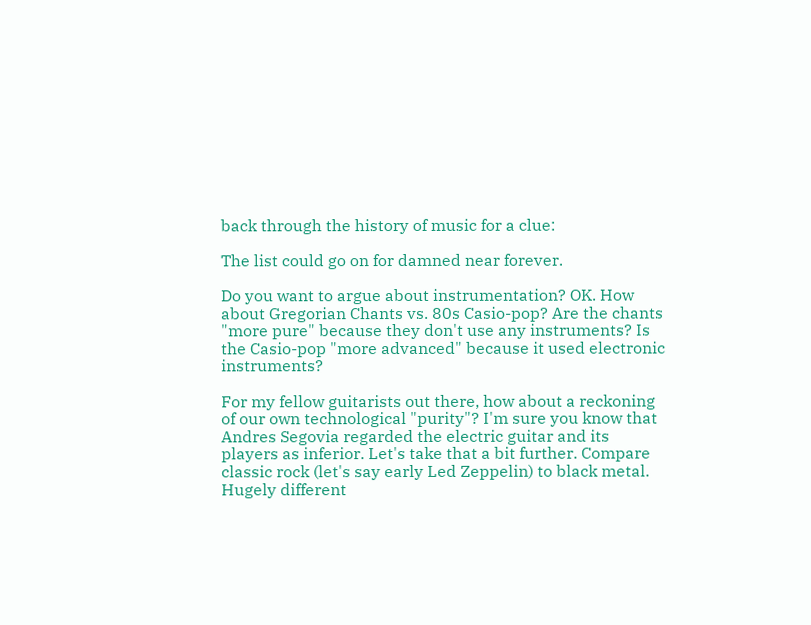back through the history of music for a clue:

The list could go on for damned near forever.

Do you want to argue about instrumentation? OK. How about Gregorian Chants vs. 80s Casio-pop? Are the chants "more pure" because they don't use any instruments? Is the Casio-pop "more advanced" because it used electronic instruments?

For my fellow guitarists out there, how about a reckoning of our own technological "purity"? I'm sure you know that Andres Segovia regarded the electric guitar and its players as inferior. Let's take that a bit further. Compare classic rock (let's say early Led Zeppelin) to black metal. Hugely different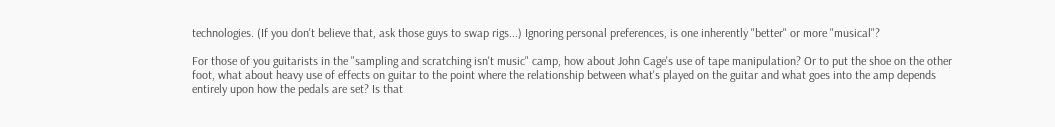technologies. (If you don't believe that, ask those guys to swap rigs...) Ignoring personal preferences, is one inherently "better" or more "musical"?

For those of you guitarists in the "sampling and scratching isn't music" camp, how about John Cage's use of tape manipulation? Or to put the shoe on the other foot, what about heavy use of effects on guitar to the point where the relationship between what's played on the guitar and what goes into the amp depends entirely upon how the pedals are set? Is that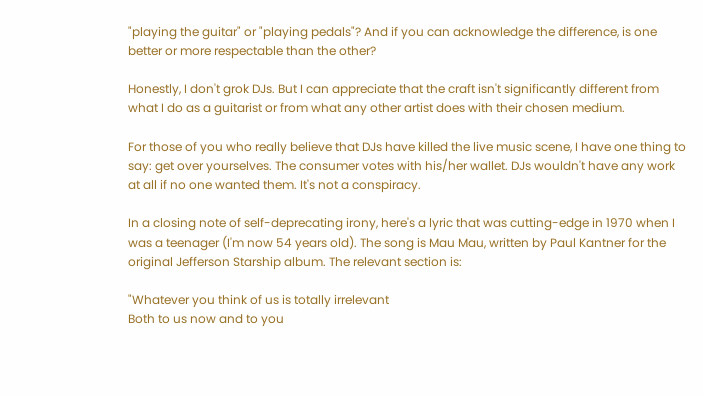"playing the guitar" or "playing pedals"? And if you can acknowledge the difference, is one better or more respectable than the other?

Honestly, I don't grok DJs. But I can appreciate that the craft isn't significantly different from what I do as a guitarist or from what any other artist does with their chosen medium.

For those of you who really believe that DJs have killed the live music scene, I have one thing to say: get over yourselves. The consumer votes with his/her wallet. DJs wouldn't have any work at all if no one wanted them. It's not a conspiracy.

In a closing note of self-deprecating irony, here's a lyric that was cutting-edge in 1970 when I was a teenager (I'm now 54 years old). The song is Mau Mau, written by Paul Kantner for the original Jefferson Starship album. The relevant section is:

"Whatever you think of us is totally irrelevant
Both to us now and to you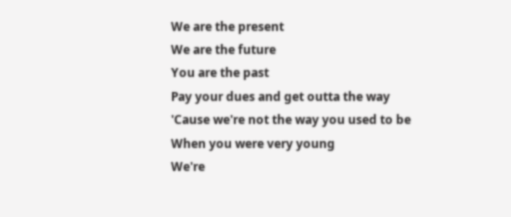We are the present
We are the future
You are the past
Pay your dues and get outta the way
'Cause we're not the way you used to be
When you were very young
We're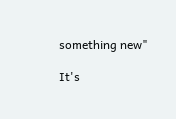something new"

It's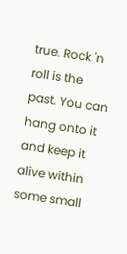true. Rock 'n roll is the past. You can hang onto it and keep it alive within some small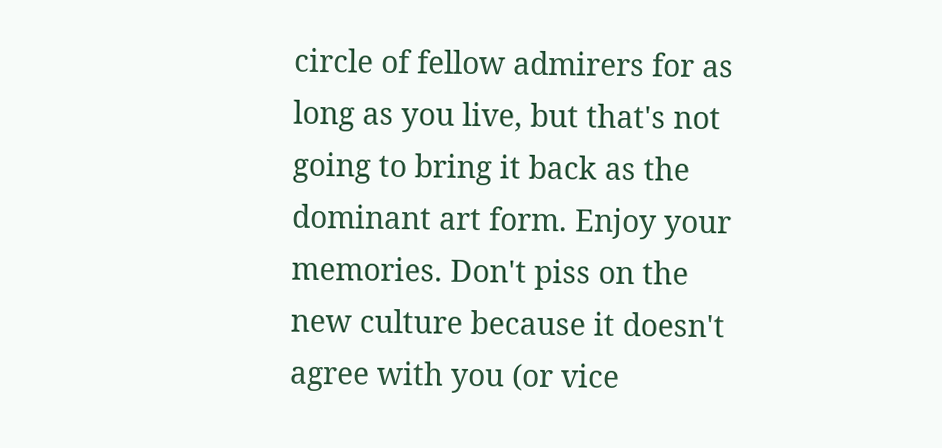circle of fellow admirers for as long as you live, but that's not going to bring it back as the dominant art form. Enjoy your memories. Don't piss on the new culture because it doesn't agree with you (or vice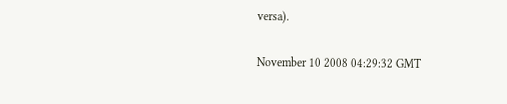versa).

November 10 2008 04:29:32 GMT